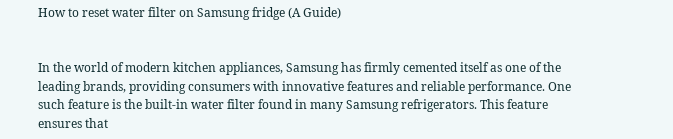How to reset water filter on Samsung fridge (A Guide)


In the world of modern kitchen appliances, Samsung has firmly cemented itself as one of the leading brands, providing consumers with innovative features and reliable performance. One such feature is the built-in water filter found in many Samsung refrigerators. This feature ensures that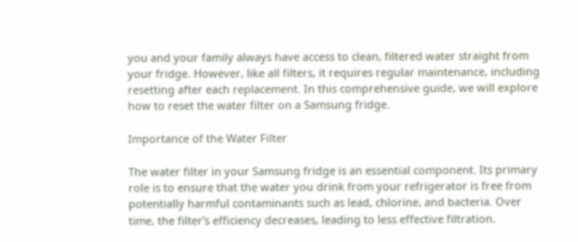you and your family always have access to clean, filtered water straight from your fridge. However, like all filters, it requires regular maintenance, including resetting after each replacement. In this comprehensive guide, we will explore how to reset the water filter on a Samsung fridge.

Importance of the Water Filter

The water filter in your Samsung fridge is an essential component. Its primary role is to ensure that the water you drink from your refrigerator is free from potentially harmful contaminants such as lead, chlorine, and bacteria. Over time, the filter’s efficiency decreases, leading to less effective filtration.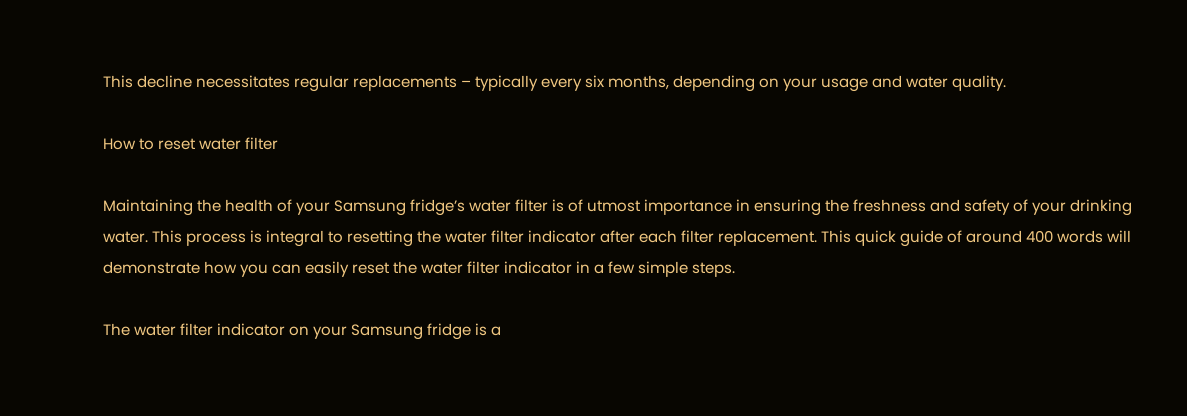This decline necessitates regular replacements – typically every six months, depending on your usage and water quality.

How to reset water filter

Maintaining the health of your Samsung fridge’s water filter is of utmost importance in ensuring the freshness and safety of your drinking water. This process is integral to resetting the water filter indicator after each filter replacement. This quick guide of around 400 words will demonstrate how you can easily reset the water filter indicator in a few simple steps.

The water filter indicator on your Samsung fridge is a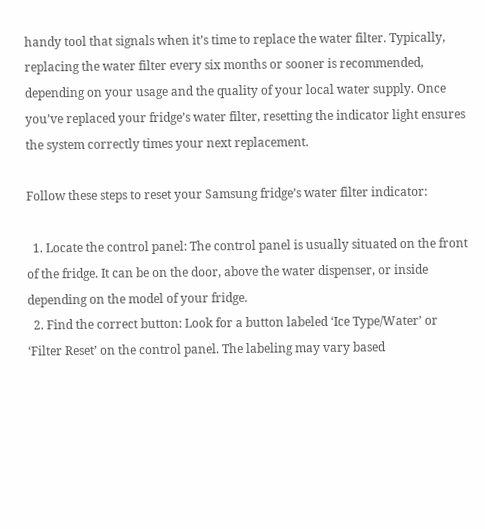handy tool that signals when it’s time to replace the water filter. Typically, replacing the water filter every six months or sooner is recommended, depending on your usage and the quality of your local water supply. Once you’ve replaced your fridge’s water filter, resetting the indicator light ensures the system correctly times your next replacement.

Follow these steps to reset your Samsung fridge’s water filter indicator:

  1. Locate the control panel: The control panel is usually situated on the front of the fridge. It can be on the door, above the water dispenser, or inside depending on the model of your fridge.
  2. Find the correct button: Look for a button labeled ‘Ice Type/Water’ or ‘Filter Reset’ on the control panel. The labeling may vary based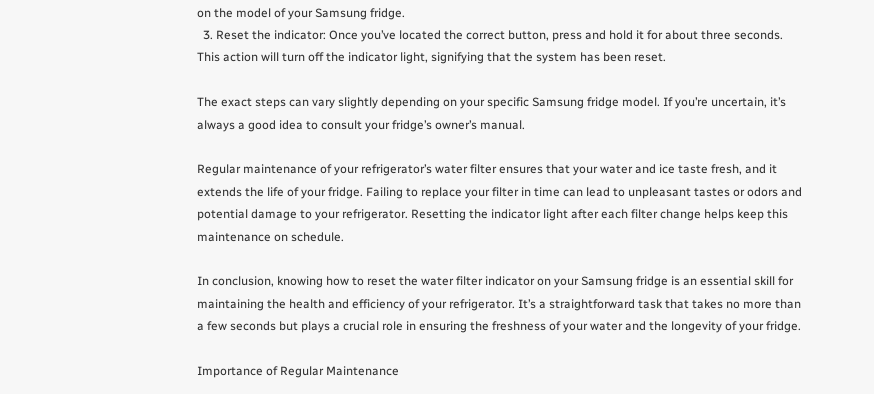on the model of your Samsung fridge.
  3. Reset the indicator: Once you’ve located the correct button, press and hold it for about three seconds. This action will turn off the indicator light, signifying that the system has been reset.

The exact steps can vary slightly depending on your specific Samsung fridge model. If you’re uncertain, it’s always a good idea to consult your fridge’s owner’s manual.

Regular maintenance of your refrigerator’s water filter ensures that your water and ice taste fresh, and it extends the life of your fridge. Failing to replace your filter in time can lead to unpleasant tastes or odors and potential damage to your refrigerator. Resetting the indicator light after each filter change helps keep this maintenance on schedule.

In conclusion, knowing how to reset the water filter indicator on your Samsung fridge is an essential skill for maintaining the health and efficiency of your refrigerator. It’s a straightforward task that takes no more than a few seconds but plays a crucial role in ensuring the freshness of your water and the longevity of your fridge.

Importance of Regular Maintenance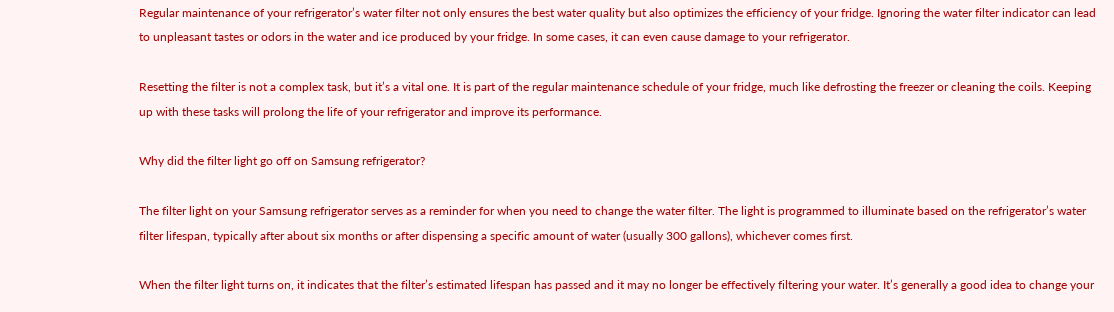Regular maintenance of your refrigerator’s water filter not only ensures the best water quality but also optimizes the efficiency of your fridge. Ignoring the water filter indicator can lead to unpleasant tastes or odors in the water and ice produced by your fridge. In some cases, it can even cause damage to your refrigerator.

Resetting the filter is not a complex task, but it’s a vital one. It is part of the regular maintenance schedule of your fridge, much like defrosting the freezer or cleaning the coils. Keeping up with these tasks will prolong the life of your refrigerator and improve its performance.

Why did the filter light go off on Samsung refrigerator?

The filter light on your Samsung refrigerator serves as a reminder for when you need to change the water filter. The light is programmed to illuminate based on the refrigerator’s water filter lifespan, typically after about six months or after dispensing a specific amount of water (usually 300 gallons), whichever comes first.

When the filter light turns on, it indicates that the filter’s estimated lifespan has passed and it may no longer be effectively filtering your water. It’s generally a good idea to change your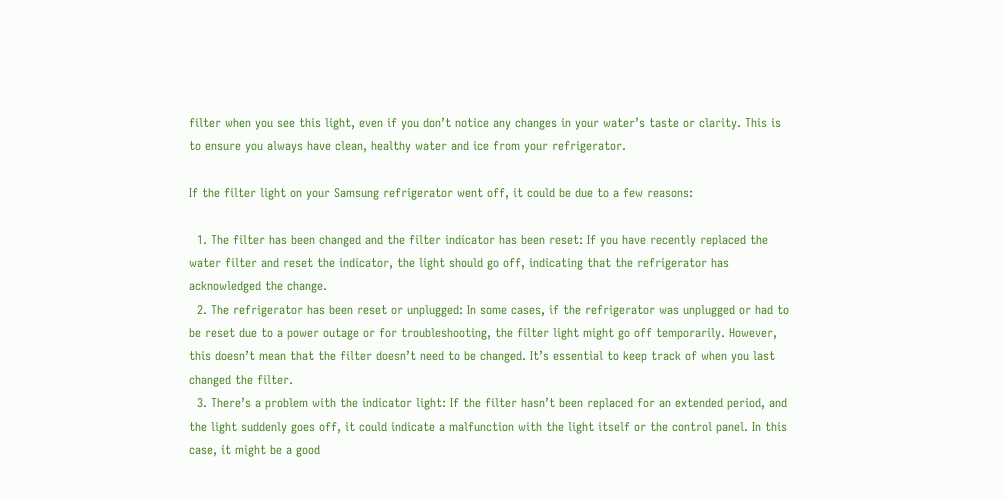filter when you see this light, even if you don’t notice any changes in your water’s taste or clarity. This is to ensure you always have clean, healthy water and ice from your refrigerator.

If the filter light on your Samsung refrigerator went off, it could be due to a few reasons:

  1. The filter has been changed and the filter indicator has been reset: If you have recently replaced the water filter and reset the indicator, the light should go off, indicating that the refrigerator has acknowledged the change.
  2. The refrigerator has been reset or unplugged: In some cases, if the refrigerator was unplugged or had to be reset due to a power outage or for troubleshooting, the filter light might go off temporarily. However, this doesn’t mean that the filter doesn’t need to be changed. It’s essential to keep track of when you last changed the filter.
  3. There’s a problem with the indicator light: If the filter hasn’t been replaced for an extended period, and the light suddenly goes off, it could indicate a malfunction with the light itself or the control panel. In this case, it might be a good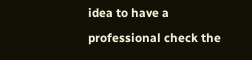idea to have a professional check the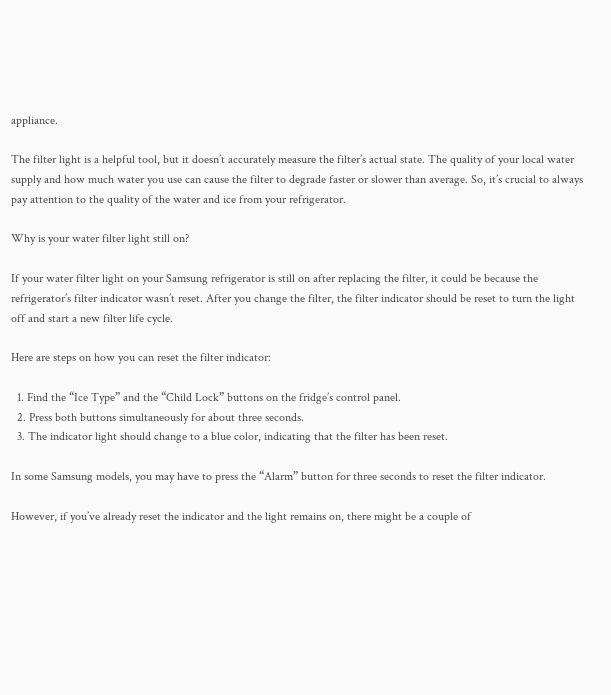appliance.

The filter light is a helpful tool, but it doesn’t accurately measure the filter’s actual state. The quality of your local water supply and how much water you use can cause the filter to degrade faster or slower than average. So, it’s crucial to always pay attention to the quality of the water and ice from your refrigerator.

Why is your water filter light still on?

If your water filter light on your Samsung refrigerator is still on after replacing the filter, it could be because the refrigerator’s filter indicator wasn’t reset. After you change the filter, the filter indicator should be reset to turn the light off and start a new filter life cycle.

Here are steps on how you can reset the filter indicator:

  1. Find the “Ice Type” and the “Child Lock” buttons on the fridge’s control panel.
  2. Press both buttons simultaneously for about three seconds.
  3. The indicator light should change to a blue color, indicating that the filter has been reset.

In some Samsung models, you may have to press the “Alarm” button for three seconds to reset the filter indicator.

However, if you’ve already reset the indicator and the light remains on, there might be a couple of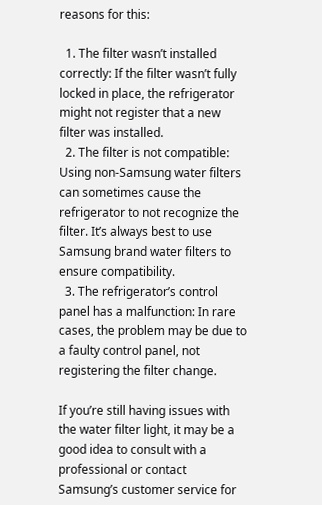reasons for this:

  1. The filter wasn’t installed correctly: If the filter wasn’t fully locked in place, the refrigerator might not register that a new filter was installed.
  2. The filter is not compatible: Using non-Samsung water filters can sometimes cause the refrigerator to not recognize the filter. It’s always best to use Samsung brand water filters to ensure compatibility.
  3. The refrigerator’s control panel has a malfunction: In rare cases, the problem may be due to a faulty control panel, not registering the filter change.

If you’re still having issues with the water filter light, it may be a good idea to consult with a professional or contact Samsung’s customer service for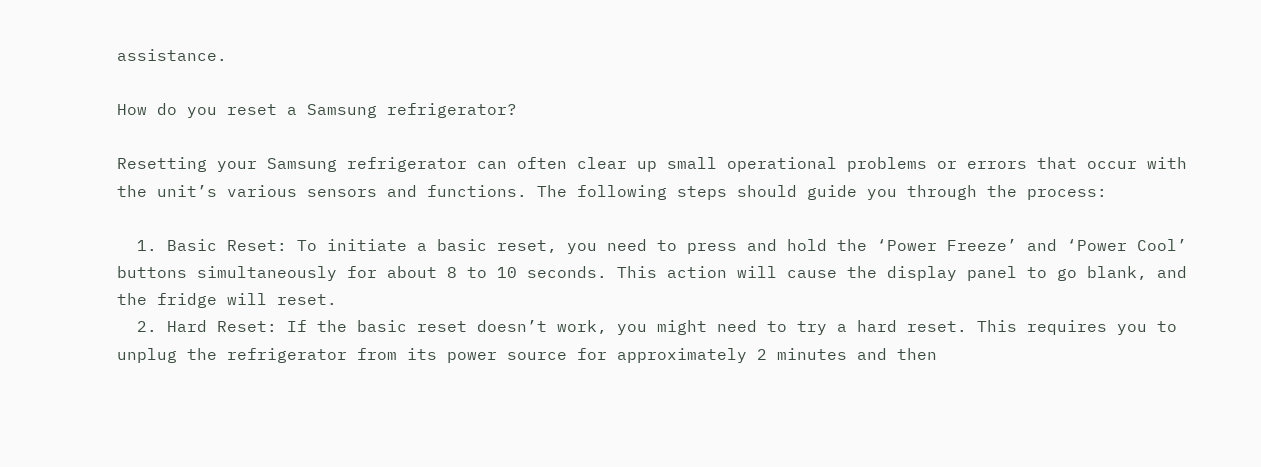assistance.

How do you reset a Samsung refrigerator?

Resetting your Samsung refrigerator can often clear up small operational problems or errors that occur with the unit’s various sensors and functions. The following steps should guide you through the process:

  1. Basic Reset: To initiate a basic reset, you need to press and hold the ‘Power Freeze’ and ‘Power Cool’ buttons simultaneously for about 8 to 10 seconds. This action will cause the display panel to go blank, and the fridge will reset.
  2. Hard Reset: If the basic reset doesn’t work, you might need to try a hard reset. This requires you to unplug the refrigerator from its power source for approximately 2 minutes and then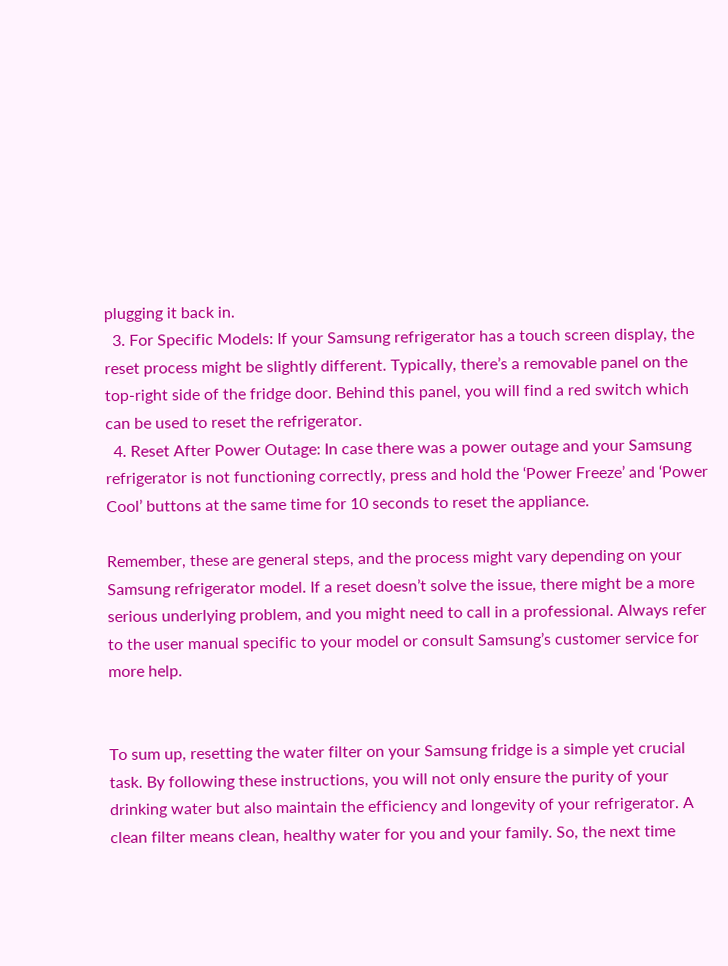plugging it back in.
  3. For Specific Models: If your Samsung refrigerator has a touch screen display, the reset process might be slightly different. Typically, there’s a removable panel on the top-right side of the fridge door. Behind this panel, you will find a red switch which can be used to reset the refrigerator.
  4. Reset After Power Outage: In case there was a power outage and your Samsung refrigerator is not functioning correctly, press and hold the ‘Power Freeze’ and ‘Power Cool’ buttons at the same time for 10 seconds to reset the appliance.

Remember, these are general steps, and the process might vary depending on your Samsung refrigerator model. If a reset doesn’t solve the issue, there might be a more serious underlying problem, and you might need to call in a professional. Always refer to the user manual specific to your model or consult Samsung’s customer service for more help.


To sum up, resetting the water filter on your Samsung fridge is a simple yet crucial task. By following these instructions, you will not only ensure the purity of your drinking water but also maintain the efficiency and longevity of your refrigerator. A clean filter means clean, healthy water for you and your family. So, the next time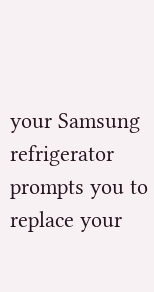your Samsung refrigerator prompts you to replace your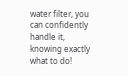water filter, you can confidently handle it, knowing exactly what to do!